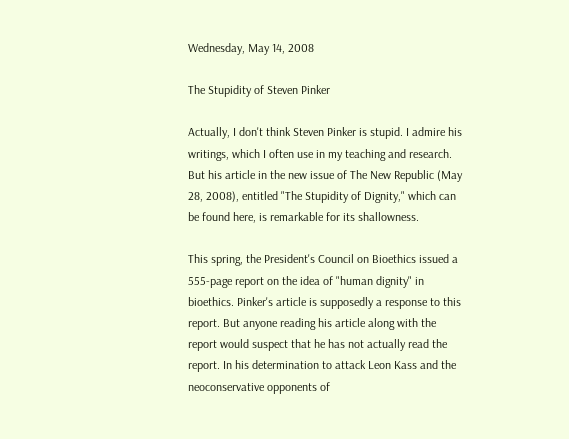Wednesday, May 14, 2008

The Stupidity of Steven Pinker

Actually, I don't think Steven Pinker is stupid. I admire his writings, which I often use in my teaching and research. But his article in the new issue of The New Republic (May 28, 2008), entitled "The Stupidity of Dignity," which can be found here, is remarkable for its shallowness.

This spring, the President's Council on Bioethics issued a 555-page report on the idea of "human dignity" in bioethics. Pinker's article is supposedly a response to this report. But anyone reading his article along with the report would suspect that he has not actually read the report. In his determination to attack Leon Kass and the neoconservative opponents of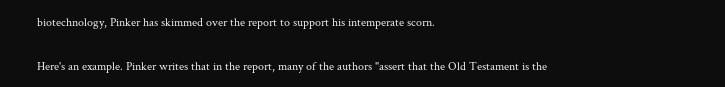biotechnology, Pinker has skimmed over the report to support his intemperate scorn.

Here's an example. Pinker writes that in the report, many of the authors "assert that the Old Testament is the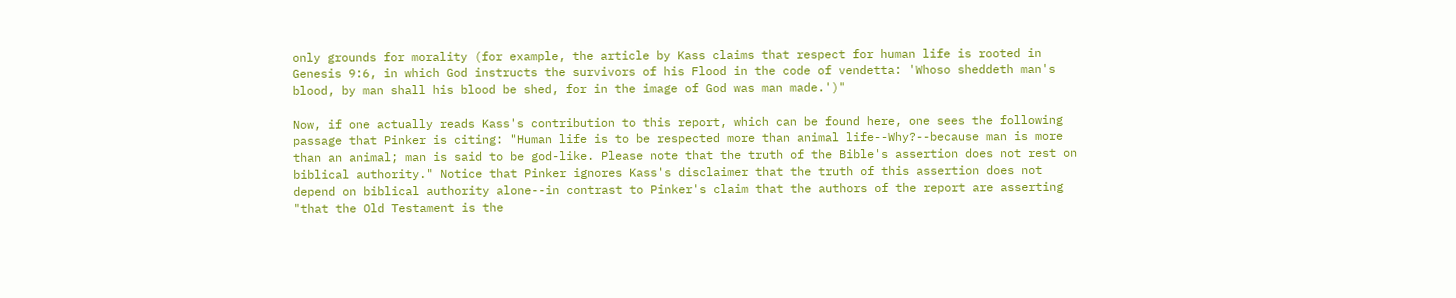only grounds for morality (for example, the article by Kass claims that respect for human life is rooted in Genesis 9:6, in which God instructs the survivors of his Flood in the code of vendetta: 'Whoso sheddeth man's blood, by man shall his blood be shed, for in the image of God was man made.')"

Now, if one actually reads Kass's contribution to this report, which can be found here, one sees the following passage that Pinker is citing: "Human life is to be respected more than animal life--Why?--because man is more than an animal; man is said to be god-like. Please note that the truth of the Bible's assertion does not rest on biblical authority." Notice that Pinker ignores Kass's disclaimer that the truth of this assertion does not depend on biblical authority alone--in contrast to Pinker's claim that the authors of the report are asserting "that the Old Testament is the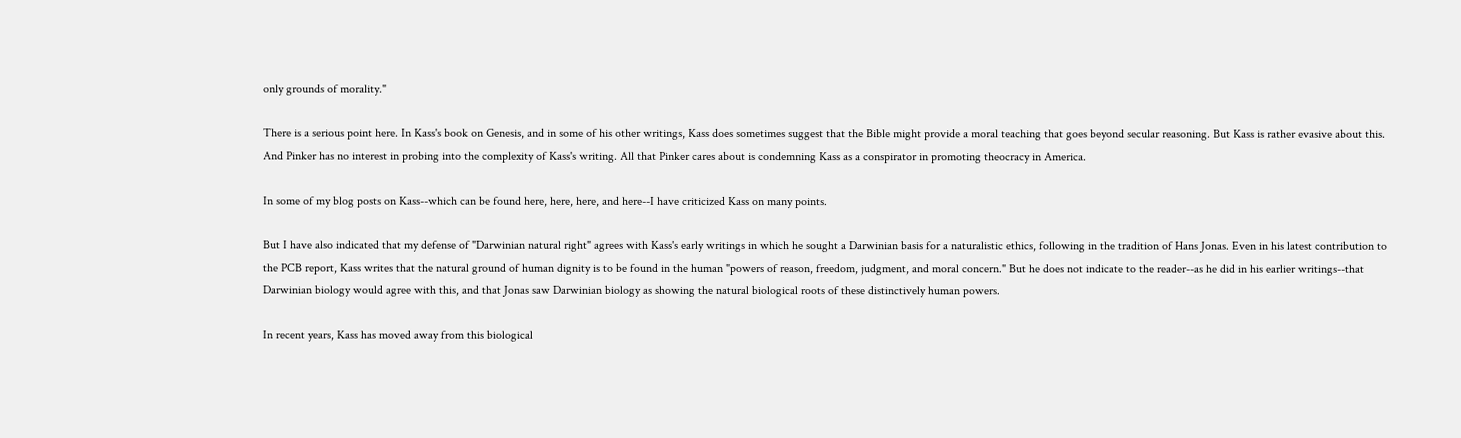only grounds of morality."

There is a serious point here. In Kass's book on Genesis, and in some of his other writings, Kass does sometimes suggest that the Bible might provide a moral teaching that goes beyond secular reasoning. But Kass is rather evasive about this. And Pinker has no interest in probing into the complexity of Kass's writing. All that Pinker cares about is condemning Kass as a conspirator in promoting theocracy in America.

In some of my blog posts on Kass--which can be found here, here, here, and here--I have criticized Kass on many points.

But I have also indicated that my defense of "Darwinian natural right" agrees with Kass's early writings in which he sought a Darwinian basis for a naturalistic ethics, following in the tradition of Hans Jonas. Even in his latest contribution to the PCB report, Kass writes that the natural ground of human dignity is to be found in the human "powers of reason, freedom, judgment, and moral concern." But he does not indicate to the reader--as he did in his earlier writings--that Darwinian biology would agree with this, and that Jonas saw Darwinian biology as showing the natural biological roots of these distinctively human powers.

In recent years, Kass has moved away from this biological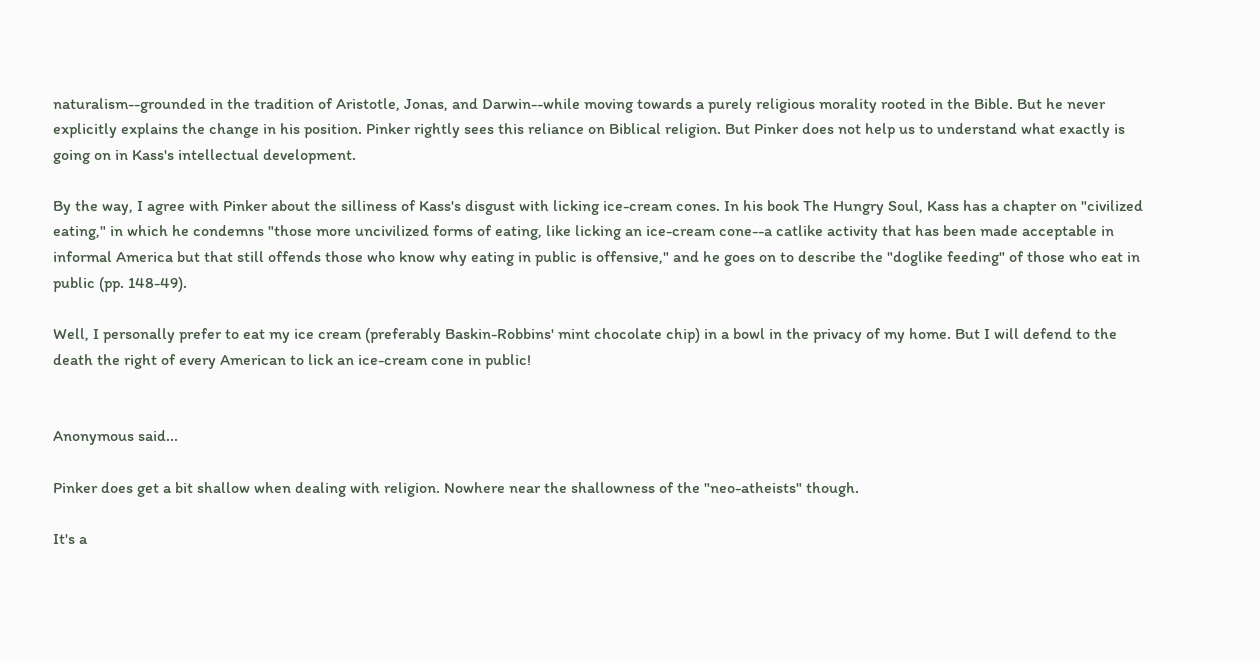naturalism--grounded in the tradition of Aristotle, Jonas, and Darwin--while moving towards a purely religious morality rooted in the Bible. But he never explicitly explains the change in his position. Pinker rightly sees this reliance on Biblical religion. But Pinker does not help us to understand what exactly is going on in Kass's intellectual development.

By the way, I agree with Pinker about the silliness of Kass's disgust with licking ice-cream cones. In his book The Hungry Soul, Kass has a chapter on "civilized eating," in which he condemns "those more uncivilized forms of eating, like licking an ice-cream cone--a catlike activity that has been made acceptable in informal America but that still offends those who know why eating in public is offensive," and he goes on to describe the "doglike feeding" of those who eat in public (pp. 148-49).

Well, I personally prefer to eat my ice cream (preferably Baskin-Robbins' mint chocolate chip) in a bowl in the privacy of my home. But I will defend to the death the right of every American to lick an ice-cream cone in public!


Anonymous said...

Pinker does get a bit shallow when dealing with religion. Nowhere near the shallowness of the "neo-atheists" though.

It's a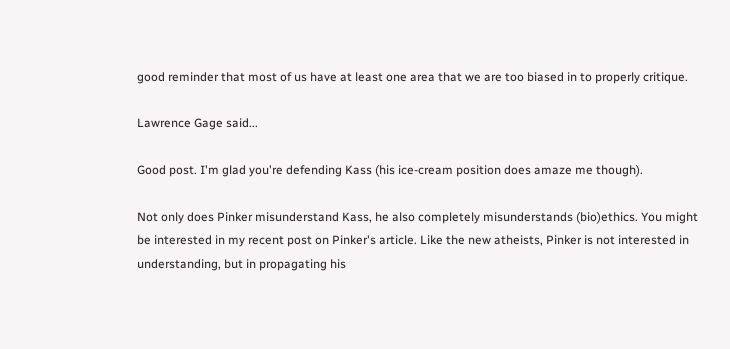good reminder that most of us have at least one area that we are too biased in to properly critique.

Lawrence Gage said...

Good post. I'm glad you're defending Kass (his ice-cream position does amaze me though).

Not only does Pinker misunderstand Kass, he also completely misunderstands (bio)ethics. You might be interested in my recent post on Pinker's article. Like the new atheists, Pinker is not interested in understanding, but in propagating his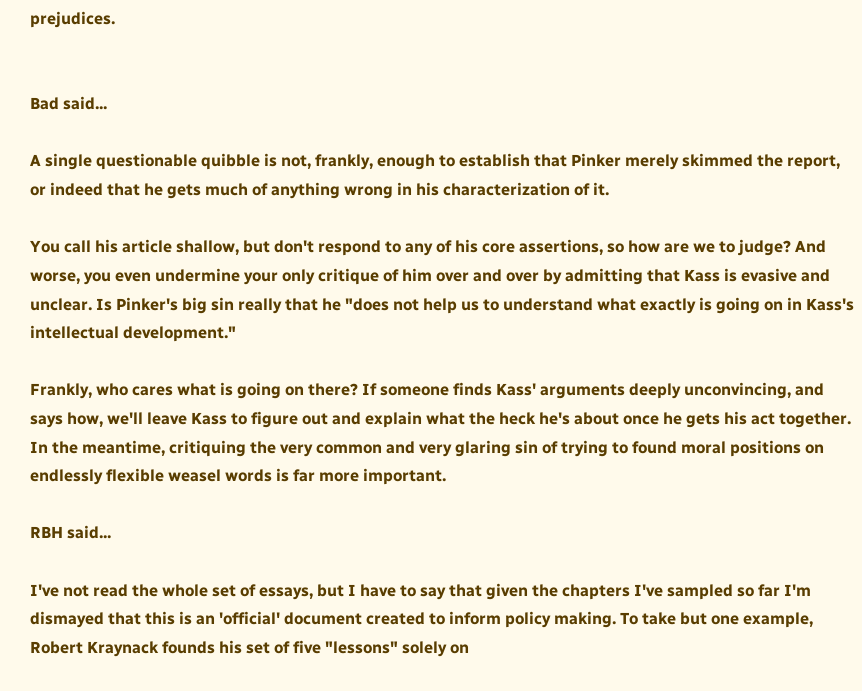prejudices.


Bad said...

A single questionable quibble is not, frankly, enough to establish that Pinker merely skimmed the report, or indeed that he gets much of anything wrong in his characterization of it.

You call his article shallow, but don't respond to any of his core assertions, so how are we to judge? And worse, you even undermine your only critique of him over and over by admitting that Kass is evasive and unclear. Is Pinker's big sin really that he "does not help us to understand what exactly is going on in Kass's intellectual development."

Frankly, who cares what is going on there? If someone finds Kass' arguments deeply unconvincing, and says how, we'll leave Kass to figure out and explain what the heck he's about once he gets his act together. In the meantime, critiquing the very common and very glaring sin of trying to found moral positions on endlessly flexible weasel words is far more important.

RBH said...

I've not read the whole set of essays, but I have to say that given the chapters I've sampled so far I'm dismayed that this is an 'official' document created to inform policy making. To take but one example, Robert Kraynack founds his set of five "lessons" solely on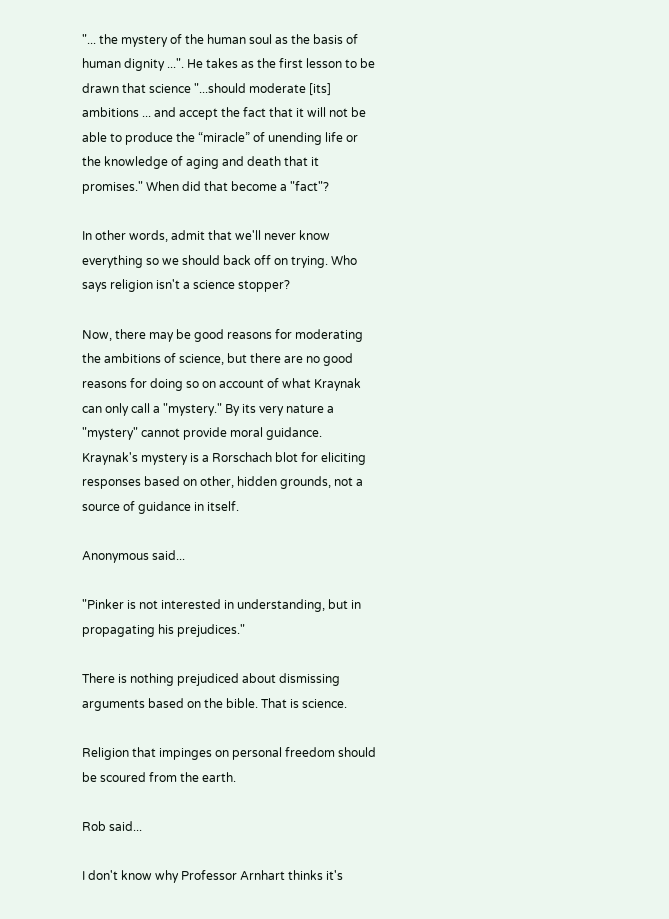"... the mystery of the human soul as the basis of human dignity ...". He takes as the first lesson to be drawn that science "...should moderate [its] ambitions ... and accept the fact that it will not be able to produce the “miracle” of unending life or the knowledge of aging and death that it promises." When did that become a "fact"?

In other words, admit that we'll never know everything so we should back off on trying. Who says religion isn't a science stopper?

Now, there may be good reasons for moderating the ambitions of science, but there are no good reasons for doing so on account of what Kraynak can only call a "mystery." By its very nature a "mystery" cannot provide moral guidance. Kraynak's mystery is a Rorschach blot for eliciting responses based on other, hidden grounds, not a source of guidance in itself.

Anonymous said...

"Pinker is not interested in understanding, but in propagating his prejudices."

There is nothing prejudiced about dismissing arguments based on the bible. That is science.

Religion that impinges on personal freedom should be scoured from the earth.

Rob said...

I don't know why Professor Arnhart thinks it's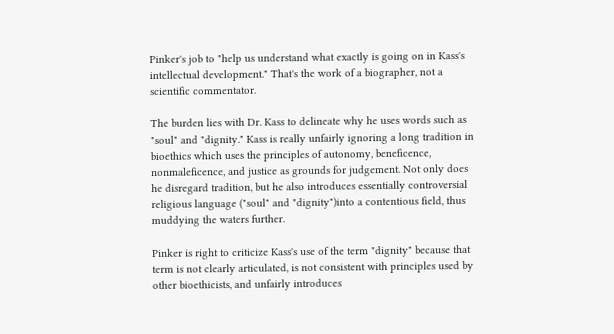Pinker's job to "help us understand what exactly is going on in Kass's intellectual development." That's the work of a biographer, not a scientific commentator.

The burden lies with Dr. Kass to delineate why he uses words such as "soul" and "dignity." Kass is really unfairly ignoring a long tradition in bioethics which uses the principles of autonomy, beneficence, nonmaleficence, and justice as grounds for judgement. Not only does he disregard tradition, but he also introduces essentially controversial religious language ("soul" and "dignity")into a contentious field, thus muddying the waters further.

Pinker is right to criticize Kass's use of the term "dignity" because that term is not clearly articulated, is not consistent with principles used by other bioethicists, and unfairly introduces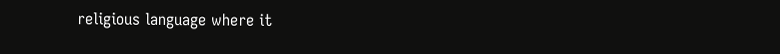religious language where it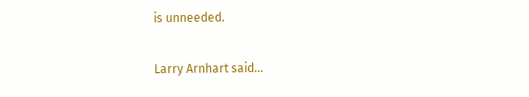is unneeded.

Larry Arnhart said...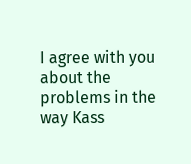I agree with you about the problems in the way Kass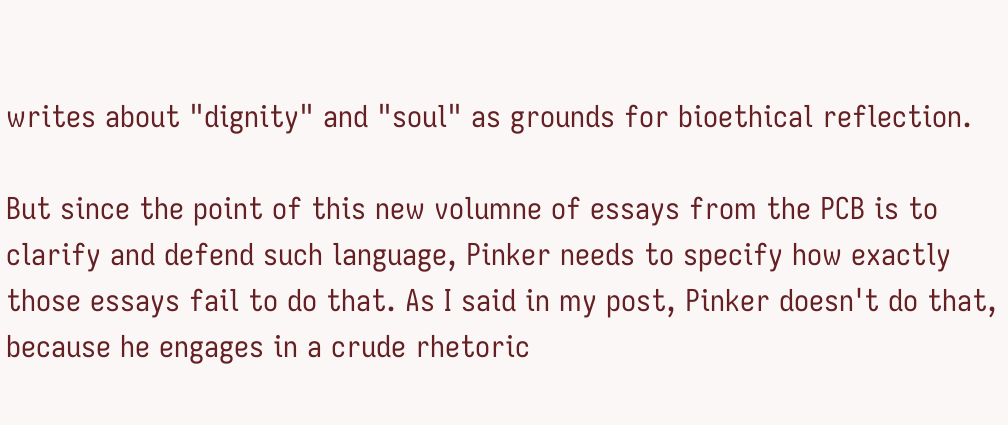writes about "dignity" and "soul" as grounds for bioethical reflection.

But since the point of this new volumne of essays from the PCB is to clarify and defend such language, Pinker needs to specify how exactly those essays fail to do that. As I said in my post, Pinker doesn't do that, because he engages in a crude rhetoric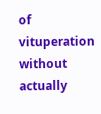of vituperation without actually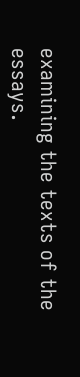examining the texts of the essays.